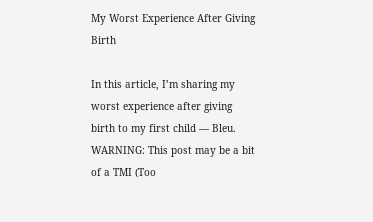My Worst Experience After Giving Birth

In this article, I’m sharing my worst experience after giving birth to my first child — Bleu. WARNING: This post may be a bit of a TMI (Too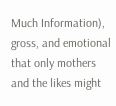Much Information), gross, and emotional that only mothers and the likes might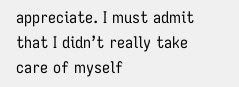appreciate. I must admit that I didn’t really take care of myself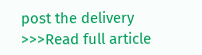post the delivery >>>Read full article